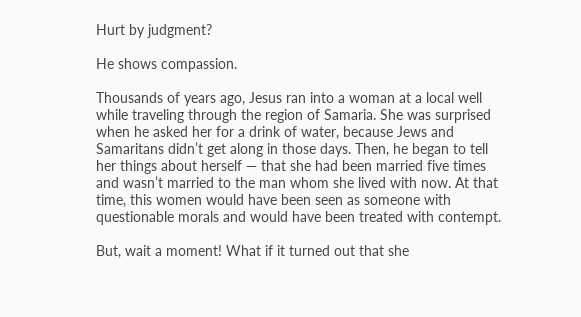Hurt by judgment?

He shows compassion.

Thousands of years ago, Jesus ran into a woman at a local well while traveling through the region of Samaria. She was surprised when he asked her for a drink of water, because Jews and Samaritans didn’t get along in those days. Then, he began to tell her things about herself — that she had been married five times and wasn’t married to the man whom she lived with now. At that time, this women would have been seen as someone with questionable morals and would have been treated with contempt.

But, wait a moment! What if it turned out that she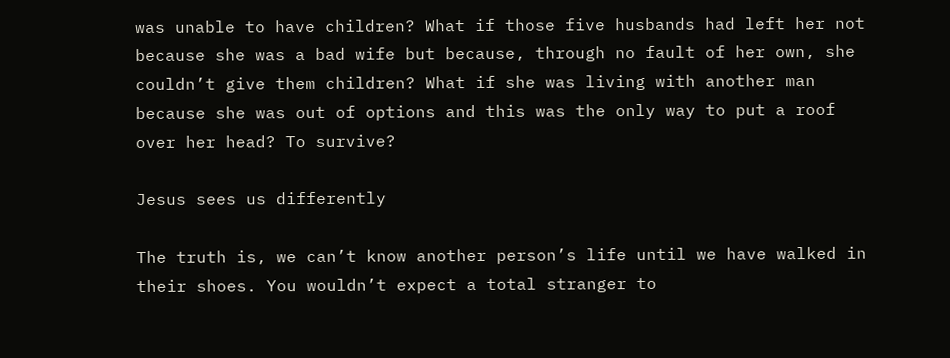was unable to have children? What if those five husbands had left her not because she was a bad wife but because, through no fault of her own, she couldn’t give them children? What if she was living with another man because she was out of options and this was the only way to put a roof over her head? To survive?

Jesus sees us differently

The truth is, we can’t know another person’s life until we have walked in their shoes. You wouldn’t expect a total stranger to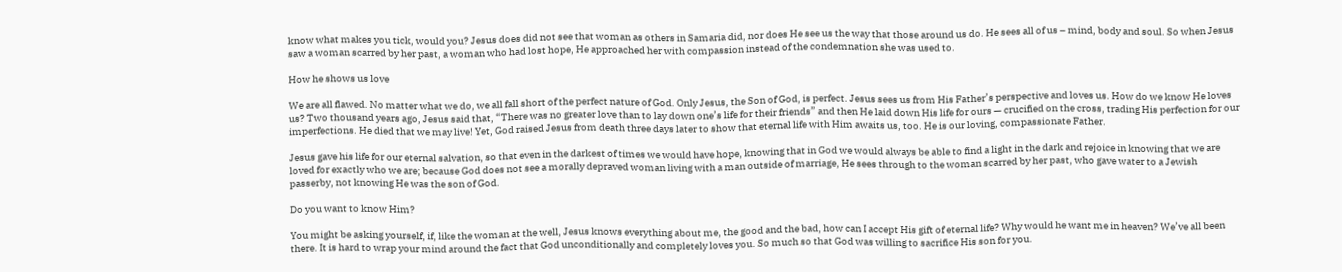know what makes you tick, would you? Jesus does did not see that woman as others in Samaria did, nor does He see us the way that those around us do. He sees all of us – mind, body and soul. So when Jesus saw a woman scarred by her past, a woman who had lost hope, He approached her with compassion instead of the condemnation she was used to.

How he shows us love

We are all flawed. No matter what we do, we all fall short of the perfect nature of God. Only Jesus, the Son of God, is perfect. Jesus sees us from His Father’s perspective and loves us. How do we know He loves us? Two thousand years ago, Jesus said that, “There was no greater love than to lay down one’s life for their friends” and then He laid down His life for ours — crucified on the cross, trading His perfection for our imperfections. He died that we may live! Yet, God raised Jesus from death three days later to show that eternal life with Him awaits us, too. He is our loving, compassionate Father.

Jesus gave his life for our eternal salvation, so that even in the darkest of times we would have hope, knowing that in God we would always be able to find a light in the dark and rejoice in knowing that we are loved for exactly who we are; because God does not see a morally depraved woman living with a man outside of marriage, He sees through to the woman scarred by her past, who gave water to a Jewish passerby, not knowing He was the son of God.

Do you want to know Him?

You might be asking yourself, if, like the woman at the well, Jesus knows everything about me, the good and the bad, how can I accept His gift of eternal life? Why would he want me in heaven? We’ve all been there. It is hard to wrap your mind around the fact that God unconditionally and completely loves you. So much so that God was willing to sacrifice His son for you.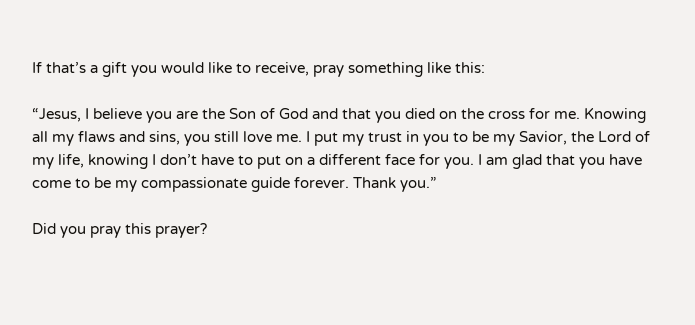If that’s a gift you would like to receive, pray something like this:

“Jesus, I believe you are the Son of God and that you died on the cross for me. Knowing all my flaws and sins, you still love me. I put my trust in you to be my Savior, the Lord of my life, knowing I don’t have to put on a different face for you. I am glad that you have come to be my compassionate guide forever. Thank you.”

Did you pray this prayer?